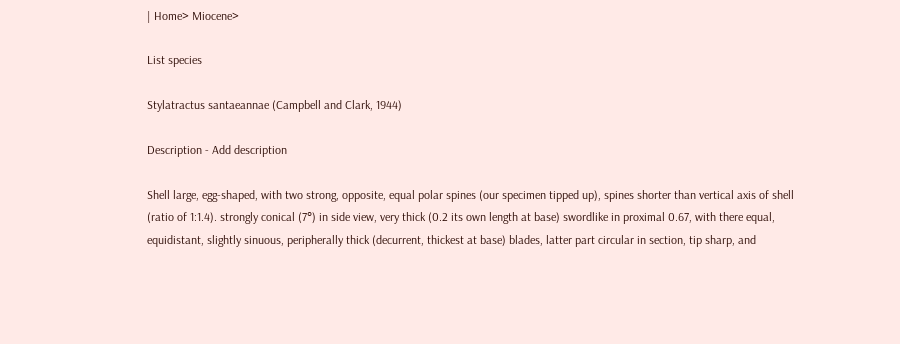| Home> Miocene>

List species

Stylatractus santaeannae (Campbell and Clark, 1944)

Description - Add description

Shell large, egg-shaped, with two strong, opposite, equal polar spines (our specimen tipped up), spines shorter than vertical axis of shell (ratio of 1:1.4). strongly conical (7°) in side view, very thick (0.2 its own length at base) swordlike in proximal 0.67, with there equal, equidistant, slightly sinuous, peripherally thick (decurrent, thickest at base) blades, latter part circular in section, tip sharp, and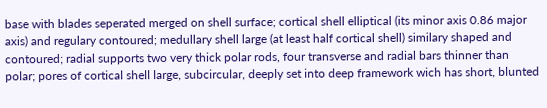base with blades seperated merged on shell surface; cortical shell elliptical (its minor axis 0.86 major axis) and regulary contoured; medullary shell large (at least half cortical shell) similary shaped and contoured; radial supports two very thick polar rods, four transverse and radial bars thinner than polar; pores of cortical shell large, subcircular, deeply set into deep framework wich has short, blunted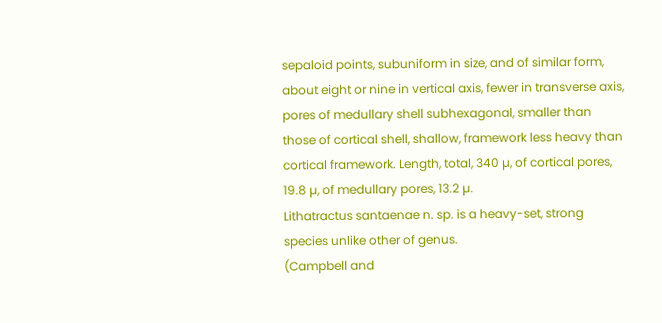sepaloid points, subuniform in size, and of similar form, about eight or nine in vertical axis, fewer in transverse axis, pores of medullary shell subhexagonal, smaller than those of cortical shell, shallow, framework less heavy than cortical framework. Length, total, 340 µ, of cortical pores, 19.8 µ, of medullary pores, 13.2 µ.
Lithatractus santaenae n. sp. is a heavy-set, strong species unlike other of genus.
(Campbell and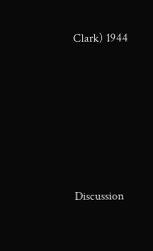Clark) 1944











Discussion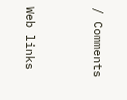/ Comments


Web links